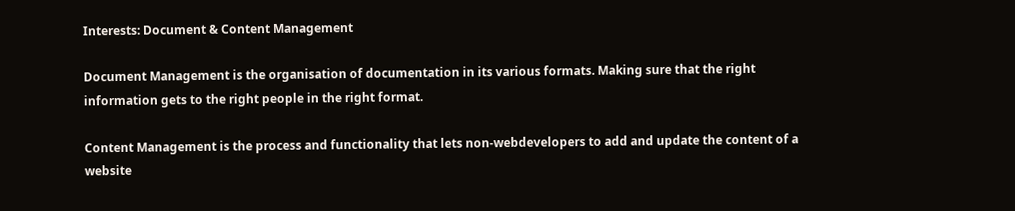Interests: Document & Content Management

Document Management is the organisation of documentation in its various formats. Making sure that the right information gets to the right people in the right format.

Content Management is the process and functionality that lets non-webdevelopers to add and update the content of a website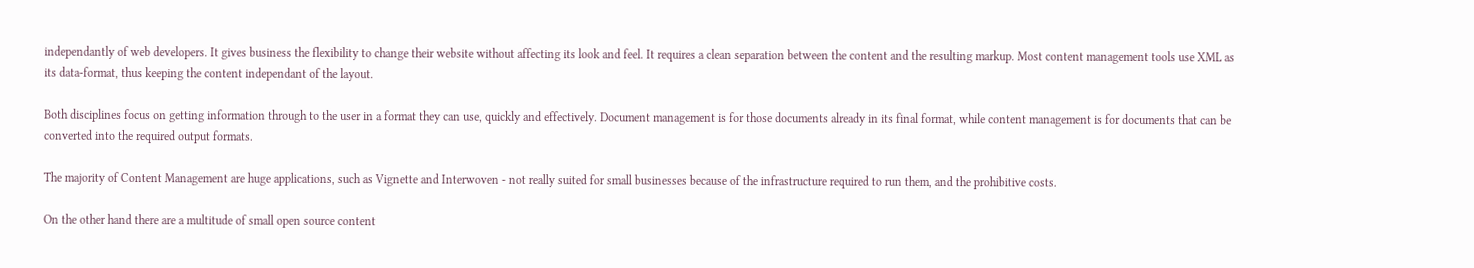independantly of web developers. It gives business the flexibility to change their website without affecting its look and feel. It requires a clean separation between the content and the resulting markup. Most content management tools use XML as its data-format, thus keeping the content independant of the layout.

Both disciplines focus on getting information through to the user in a format they can use, quickly and effectively. Document management is for those documents already in its final format, while content management is for documents that can be converted into the required output formats.

The majority of Content Management are huge applications, such as Vignette and Interwoven - not really suited for small businesses because of the infrastructure required to run them, and the prohibitive costs.

On the other hand there are a multitude of small open source content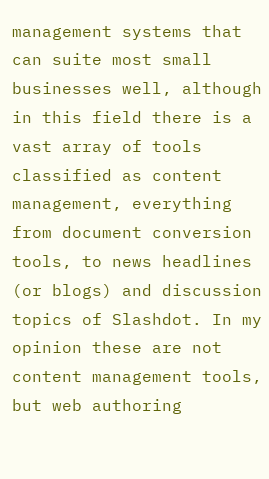management systems that can suite most small businesses well, although in this field there is a vast array of tools classified as content management, everything from document conversion tools, to news headlines (or blogs) and discussion topics of Slashdot. In my opinion these are not content management tools, but web authoring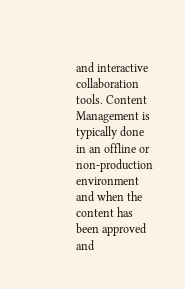and interactive collaboration tools. Content Management is typically done in an offline or non-production environment and when the content has been approved and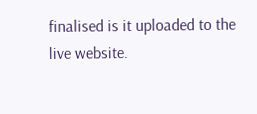finalised is it uploaded to the live website.